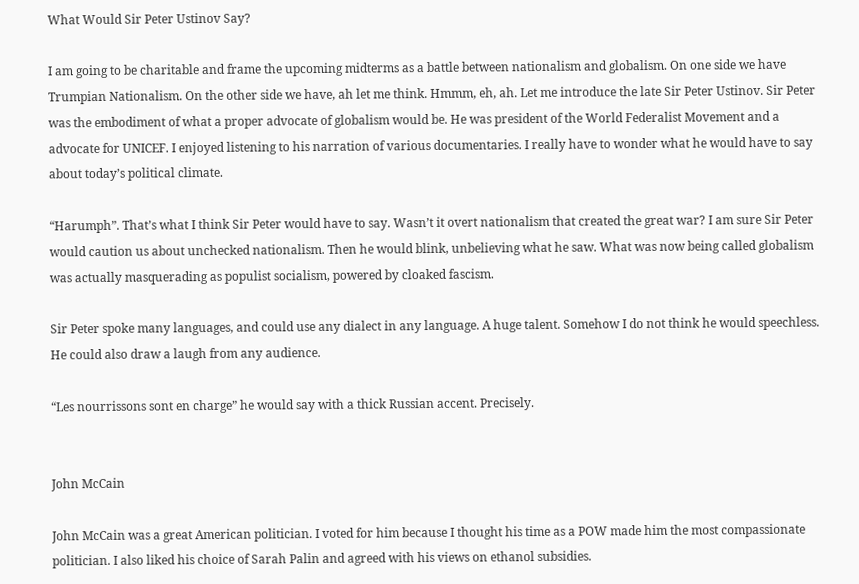What Would Sir Peter Ustinov Say?

I am going to be charitable and frame the upcoming midterms as a battle between nationalism and globalism. On one side we have Trumpian Nationalism. On the other side we have, ah let me think. Hmmm, eh, ah. Let me introduce the late Sir Peter Ustinov. Sir Peter was the embodiment of what a proper advocate of globalism would be. He was president of the World Federalist Movement and a advocate for UNICEF. I enjoyed listening to his narration of various documentaries. I really have to wonder what he would have to say about today’s political climate.

“Harumph”. That’s what I think Sir Peter would have to say. Wasn’t it overt nationalism that created the great war? I am sure Sir Peter would caution us about unchecked nationalism. Then he would blink, unbelieving what he saw. What was now being called globalism was actually masquerading as populist socialism, powered by cloaked fascism.

Sir Peter spoke many languages, and could use any dialect in any language. A huge talent. Somehow I do not think he would speechless. He could also draw a laugh from any audience.

“Les nourrissons sont en charge” he would say with a thick Russian accent. Precisely.


John McCain

John McCain was a great American politician. I voted for him because I thought his time as a POW made him the most compassionate politician. I also liked his choice of Sarah Palin and agreed with his views on ethanol subsidies.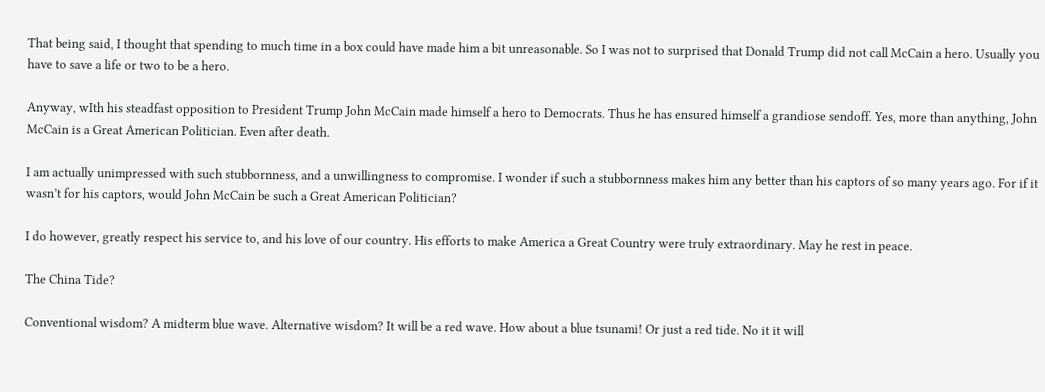That being said, I thought that spending to much time in a box could have made him a bit unreasonable. So I was not to surprised that Donald Trump did not call McCain a hero. Usually you have to save a life or two to be a hero.

Anyway, wIth his steadfast opposition to President Trump John McCain made himself a hero to Democrats. Thus he has ensured himself a grandiose sendoff. Yes, more than anything, John McCain is a Great American Politician. Even after death.

I am actually unimpressed with such stubbornness, and a unwillingness to compromise. I wonder if such a stubbornness makes him any better than his captors of so many years ago. For if it wasn’t for his captors, would John McCain be such a Great American Politician?

I do however, greatly respect his service to, and his love of our country. His efforts to make America a Great Country were truly extraordinary. May he rest in peace.

The China Tide?

Conventional wisdom? A midterm blue wave. Alternative wisdom? It will be a red wave. How about a blue tsunami! Or just a red tide. No it it will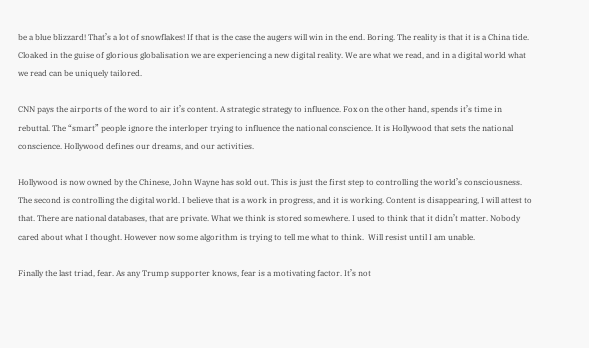be a blue blizzard! That’s a lot of snowflakes! If that is the case the augers will win in the end. Boring. The reality is that it is a China tide. Cloaked in the guise of glorious globalisation we are experiencing a new digital reality. We are what we read, and in a digital world what we read can be uniquely tailored.

CNN pays the airports of the word to air it’s content. A strategic strategy to influence. Fox on the other hand, spends it’s time in rebuttal. The “smart” people ignore the interloper trying to influence the national conscience. It is Hollywood that sets the national conscience. Hollywood defines our dreams, and our activities.

Hollywood is now owned by the Chinese, John Wayne has sold out. This is just the first step to controlling the world’s consciousness. The second is controlling the digital world. I believe that is a work in progress, and it is working. Content is disappearing, I will attest to that. There are national databases, that are private. What we think is stored somewhere. I used to think that it didn’t matter. Nobody cared about what I thought. However now some algorithm is trying to tell me what to think.  Will resist until I am unable.

Finally the last triad, fear. As any Trump supporter knows, fear is a motivating factor. It’s not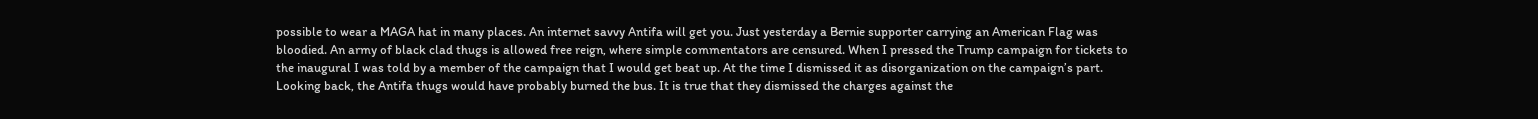possible to wear a MAGA hat in many places. An internet savvy Antifa will get you. Just yesterday a Bernie supporter carrying an American Flag was bloodied. An army of black clad thugs is allowed free reign, where simple commentators are censured. When I pressed the Trump campaign for tickets to the inaugural I was told by a member of the campaign that I would get beat up. At the time I dismissed it as disorganization on the campaign’s part. Looking back, the Antifa thugs would have probably burned the bus. It is true that they dismissed the charges against the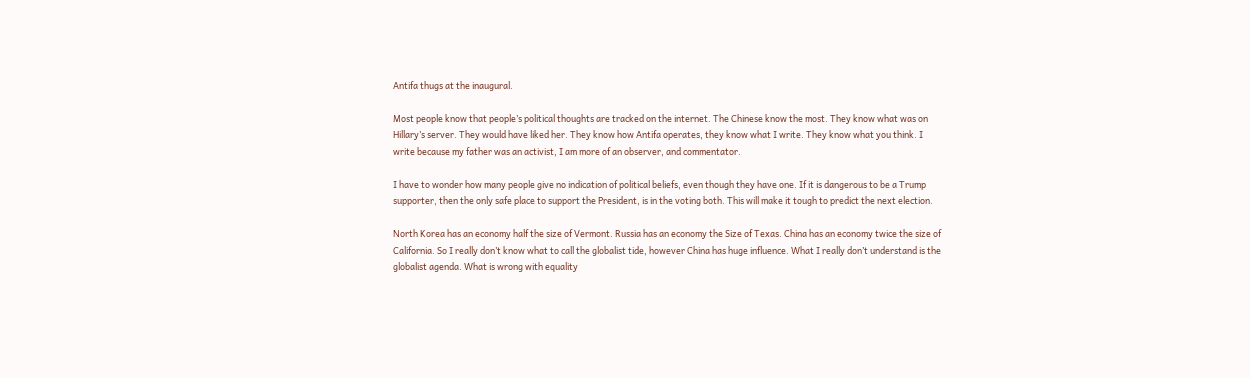Antifa thugs at the inaugural.

Most people know that people’s political thoughts are tracked on the internet. The Chinese know the most. They know what was on Hillary’s server. They would have liked her. They know how Antifa operates, they know what I write. They know what you think. I write because my father was an activist, I am more of an observer, and commentator.

I have to wonder how many people give no indication of political beliefs, even though they have one. If it is dangerous to be a Trump supporter, then the only safe place to support the President, is in the voting both. This will make it tough to predict the next election.

North Korea has an economy half the size of Vermont. Russia has an economy the Size of Texas. China has an economy twice the size of California. So I really don’t know what to call the globalist tide, however China has huge influence. What I really don’t understand is the globalist agenda. What is wrong with equality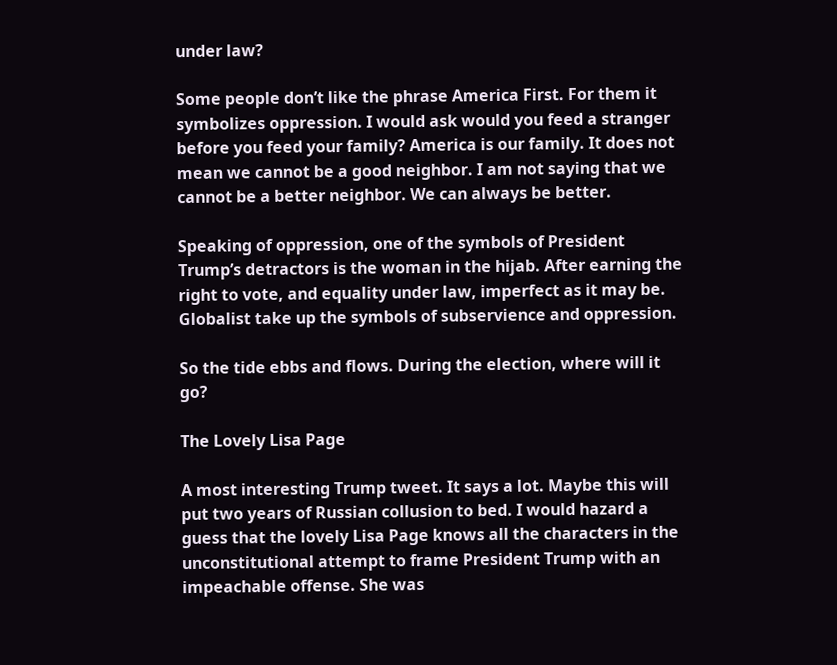under law?

Some people don’t like the phrase America First. For them it symbolizes oppression. I would ask would you feed a stranger before you feed your family? America is our family. It does not mean we cannot be a good neighbor. I am not saying that we cannot be a better neighbor. We can always be better.

Speaking of oppression, one of the symbols of President Trump’s detractors is the woman in the hijab. After earning the right to vote, and equality under law, imperfect as it may be. Globalist take up the symbols of subservience and oppression.

So the tide ebbs and flows. During the election, where will it go?

The Lovely Lisa Page

A most interesting Trump tweet. It says a lot. Maybe this will put two years of Russian collusion to bed. I would hazard a guess that the lovely Lisa Page knows all the characters in the unconstitutional attempt to frame President Trump with an impeachable offense. She was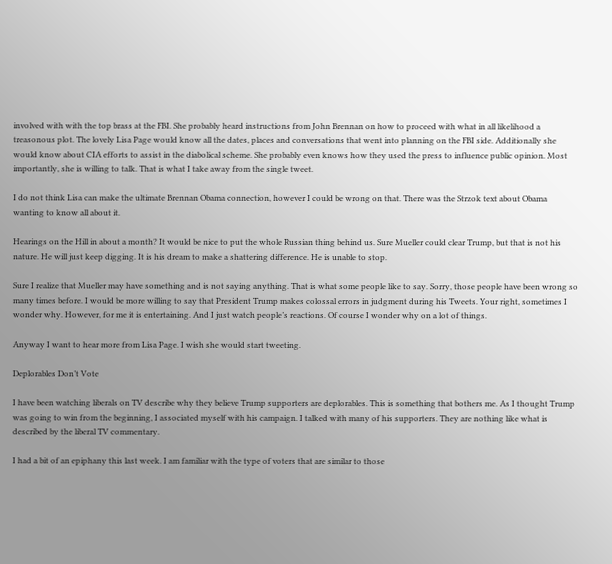involved with with the top brass at the FBI. She probably heard instructions from John Brennan on how to proceed with what in all likelihood a treasonous plot. The lovely Lisa Page would know all the dates, places and conversations that went into planning on the FBI side. Additionally she would know about CIA efforts to assist in the diabolical scheme. She probably even knows how they used the press to influence public opinion. Most importantly, she is willing to talk. That is what I take away from the single tweet.

I do not think Lisa can make the ultimate Brennan Obama connection, however I could be wrong on that. There was the Strzok text about Obama wanting to know all about it.

Hearings on the Hill in about a month? It would be nice to put the whole Russian thing behind us. Sure Mueller could clear Trump, but that is not his nature. He will just keep digging. It is his dream to make a shattering difference. He is unable to stop.

Sure I realize that Mueller may have something and is not saying anything. That is what some people like to say. Sorry, those people have been wrong so many times before. I would be more willing to say that President Trump makes colossal errors in judgment during his Tweets. Your right, sometimes I wonder why. However, for me it is entertaining. And I just watch people’s reactions. Of course I wonder why on a lot of things.

Anyway I want to hear more from Lisa Page. I wish she would start tweeting.

Deplorables Don’t Vote

I have been watching liberals on TV describe why they believe Trump supporters are deplorables. This is something that bothers me. As I thought Trump was going to win from the beginning, I associated myself with his campaign. I talked with many of his supporters. They are nothing like what is described by the liberal TV commentary.

I had a bit of an epiphany this last week. I am familiar with the type of voters that are similar to those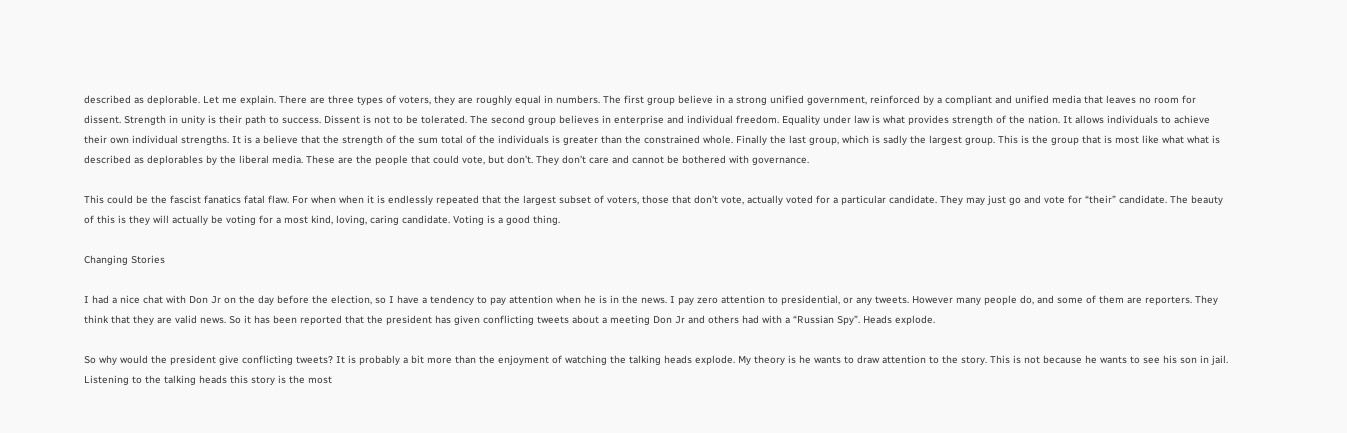described as deplorable. Let me explain. There are three types of voters, they are roughly equal in numbers. The first group believe in a strong unified government, reinforced by a compliant and unified media that leaves no room for dissent. Strength in unity is their path to success. Dissent is not to be tolerated. The second group believes in enterprise and individual freedom. Equality under law is what provides strength of the nation. It allows individuals to achieve their own individual strengths. It is a believe that the strength of the sum total of the individuals is greater than the constrained whole. Finally the last group, which is sadly the largest group. This is the group that is most like what what is described as deplorables by the liberal media. These are the people that could vote, but don’t. They don’t care and cannot be bothered with governance.

This could be the fascist fanatics fatal flaw. For when when it is endlessly repeated that the largest subset of voters, those that don’t vote, actually voted for a particular candidate. They may just go and vote for “their” candidate. The beauty of this is they will actually be voting for a most kind, loving, caring candidate. Voting is a good thing.

Changing Stories

I had a nice chat with Don Jr on the day before the election, so I have a tendency to pay attention when he is in the news. I pay zero attention to presidential, or any tweets. However many people do, and some of them are reporters. They think that they are valid news. So it has been reported that the president has given conflicting tweets about a meeting Don Jr and others had with a “Russian Spy”. Heads explode.

So why would the president give conflicting tweets? It is probably a bit more than the enjoyment of watching the talking heads explode. My theory is he wants to draw attention to the story. This is not because he wants to see his son in jail. Listening to the talking heads this story is the most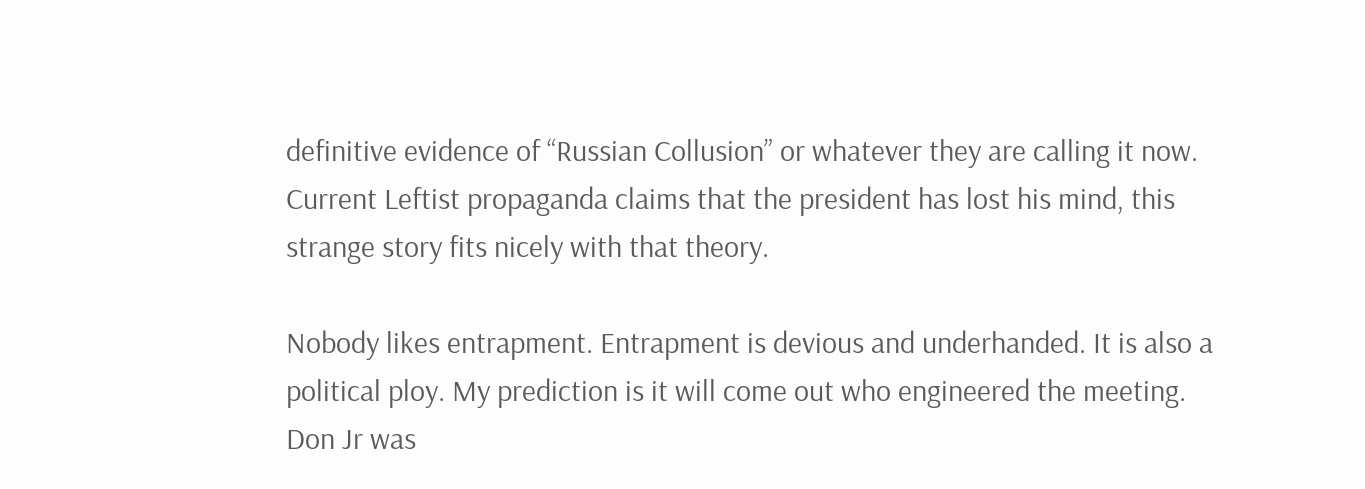definitive evidence of “Russian Collusion” or whatever they are calling it now. Current Leftist propaganda claims that the president has lost his mind, this strange story fits nicely with that theory.

Nobody likes entrapment. Entrapment is devious and underhanded. It is also a political ploy. My prediction is it will come out who engineered the meeting. Don Jr was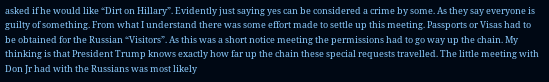asked if he would like “Dirt on Hillary”. Evidently just saying yes can be considered a crime by some. As they say everyone is guilty of something. From what I understand there was some effort made to settle up this meeting. Passports or Visas had to be obtained for the Russian “Visitors”. As this was a short notice meeting the permissions had to go way up the chain. My thinking is that President Trump knows exactly how far up the chain these special requests travelled. The little meeting with Don Jr had with the Russians was most likely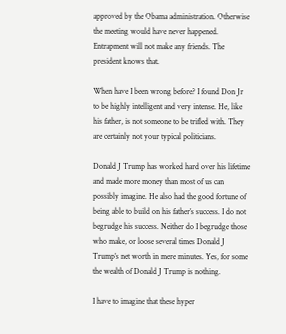approved by the Obama administration. Otherwise the meeting would have never happened. Entrapment will not make any friends. The president knows that.

When have I been wrong before? I found Don Jr to be highly intelligent and very intense. He, like his father, is not someone to be trifled with. They are certainly not your typical politicians.

Donald J Trump has worked hard over his lifetime and made more money than most of us can possibly imagine. He also had the good fortune of being able to build on his father’s success. I do not begrudge his success. Neither do I begrudge those who make, or loose several times Donald J Trump’s net worth in mere minutes. Yes, for some the wealth of Donald J Trump is nothing.

I have to imagine that these hyper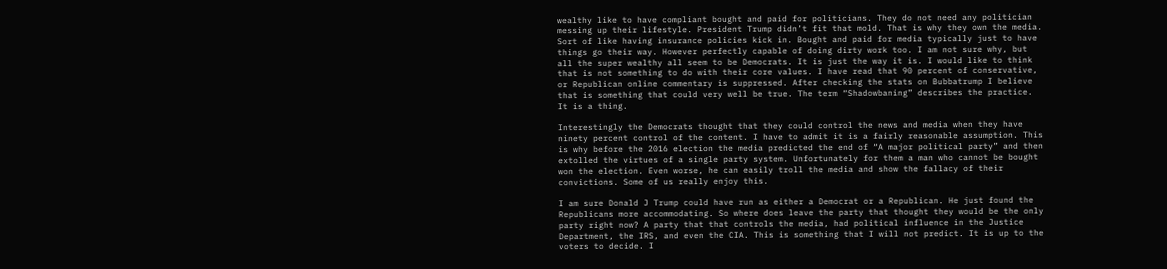wealthy like to have compliant bought and paid for politicians. They do not need any politician messing up their lifestyle. President Trump didn’t fit that mold. That is why they own the media. Sort of like having insurance policies kick in. Bought and paid for media typically just to have things go their way. However perfectly capable of doing dirty work too. I am not sure why, but all the super wealthy all seem to be Democrats. It is just the way it is. I would like to think that is not something to do with their core values. I have read that 90 percent of conservative, or Republican online commentary is suppressed. After checking the stats on Bubbatrump I believe that is something that could very well be true. The term “Shadowbaning” describes the practice. It is a thing.

Interestingly the Democrats thought that they could control the news and media when they have ninety percent control of the content. I have to admit it is a fairly reasonable assumption. This is why before the 2016 election the media predicted the end of “A major political party” and then extolled the virtues of a single party system. Unfortunately for them a man who cannot be bought won the election. Even worse, he can easily troll the media and show the fallacy of their convictions. Some of us really enjoy this.

I am sure Donald J Trump could have run as either a Democrat or a Republican. He just found the Republicans more accommodating. So where does leave the party that thought they would be the only party right now? A party that that controls the media, had political influence in the Justice Department, the IRS, and even the CIA. This is something that I will not predict. It is up to the voters to decide. I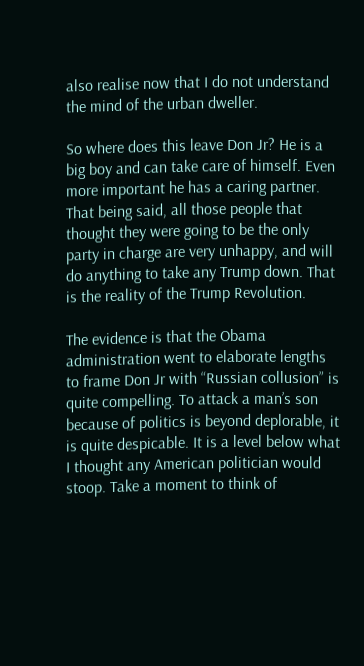also realise now that I do not understand the mind of the urban dweller.

So where does this leave Don Jr? He is a big boy and can take care of himself. Even more important he has a caring partner. That being said, all those people that thought they were going to be the only party in charge are very unhappy, and will do anything to take any Trump down. That is the reality of the Trump Revolution.

The evidence is that the Obama administration went to elaborate lengths to frame Don Jr with “Russian collusion” is quite compelling. To attack a man’s son because of politics is beyond deplorable, it is quite despicable. It is a level below what I thought any American politician would stoop. Take a moment to think of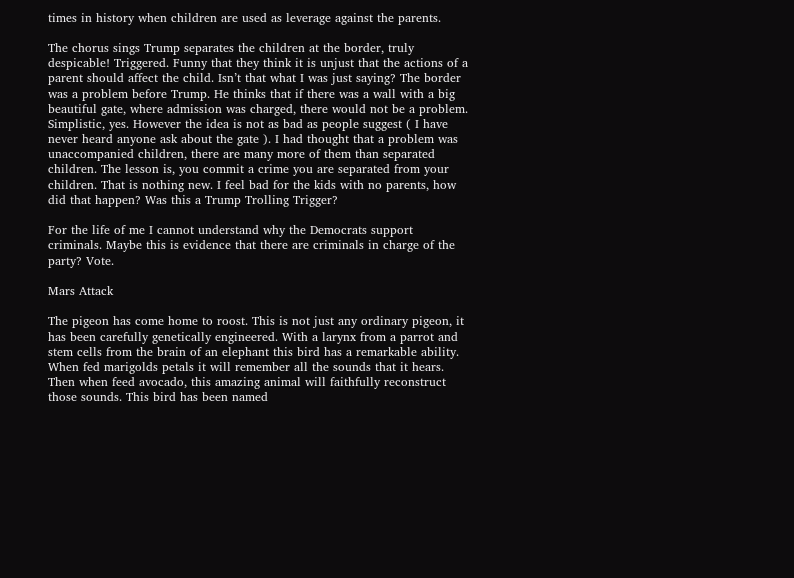times in history when children are used as leverage against the parents.

The chorus sings Trump separates the children at the border, truly despicable! Triggered. Funny that they think it is unjust that the actions of a parent should affect the child. Isn’t that what I was just saying? The border was a problem before Trump. He thinks that if there was a wall with a big beautiful gate, where admission was charged, there would not be a problem. Simplistic, yes. However the idea is not as bad as people suggest ( I have never heard anyone ask about the gate ). I had thought that a problem was unaccompanied children, there are many more of them than separated children. The lesson is, you commit a crime you are separated from your children. That is nothing new. I feel bad for the kids with no parents, how did that happen? Was this a Trump Trolling Trigger?

For the life of me I cannot understand why the Democrats support criminals. Maybe this is evidence that there are criminals in charge of the party? Vote.

Mars Attack

The pigeon has come home to roost. This is not just any ordinary pigeon, it has been carefully genetically engineered. With a larynx from a parrot and stem cells from the brain of an elephant this bird has a remarkable ability. When fed marigolds petals it will remember all the sounds that it hears. Then when feed avocado, this amazing animal will faithfully reconstruct those sounds. This bird has been named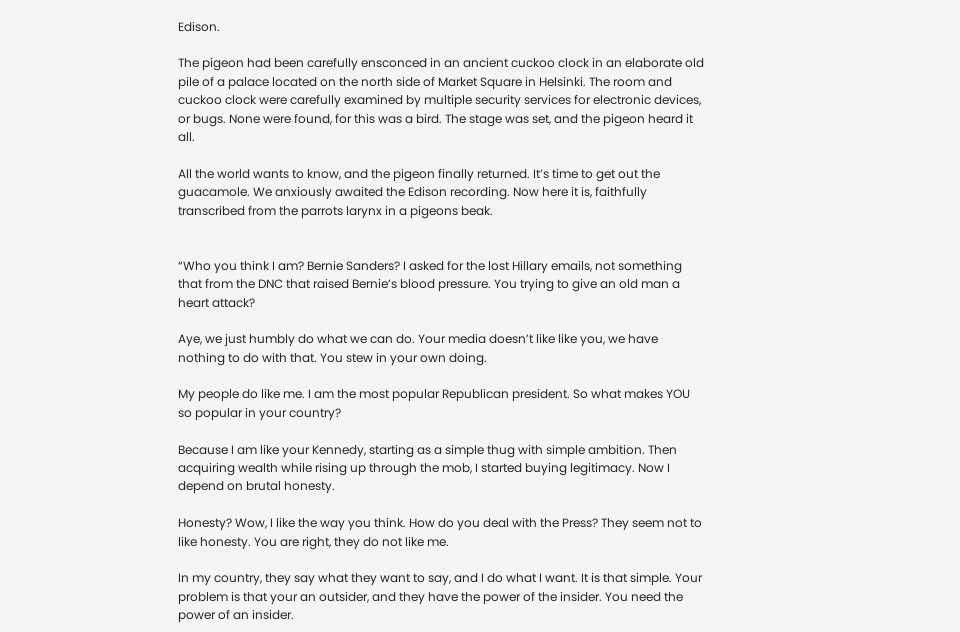Edison.

The pigeon had been carefully ensconced in an ancient cuckoo clock in an elaborate old pile of a palace located on the north side of Market Square in Helsinki. The room and cuckoo clock were carefully examined by multiple security services for electronic devices, or bugs. None were found, for this was a bird. The stage was set, and the pigeon heard it all.

All the world wants to know, and the pigeon finally returned. It’s time to get out the guacamole. We anxiously awaited the Edison recording. Now here it is, faithfully transcribed from the parrots larynx in a pigeons beak.


“Who you think I am? Bernie Sanders? I asked for the lost Hillary emails, not something that from the DNC that raised Bernie’s blood pressure. You trying to give an old man a heart attack?

Aye, we just humbly do what we can do. Your media doesn’t like like you, we have nothing to do with that. You stew in your own doing.

My people do like me. I am the most popular Republican president. So what makes YOU so popular in your country?

Because I am like your Kennedy, starting as a simple thug with simple ambition. Then acquiring wealth while rising up through the mob, I started buying legitimacy. Now I depend on brutal honesty.

Honesty? Wow, I like the way you think. How do you deal with the Press? They seem not to like honesty. You are right, they do not like me.

In my country, they say what they want to say, and I do what I want. It is that simple. Your problem is that your an outsider, and they have the power of the insider. You need the power of an insider.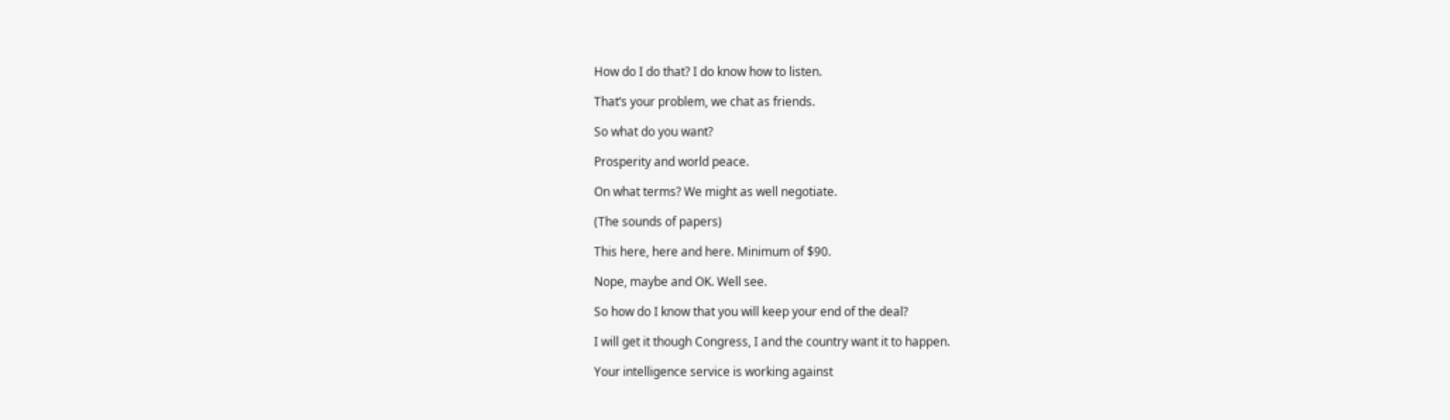How do I do that? I do know how to listen.

That’s your problem, we chat as friends.

So what do you want?

Prosperity and world peace.

On what terms? We might as well negotiate.

(The sounds of papers)

This here, here and here. Minimum of $90.

Nope, maybe and OK. Well see.

So how do I know that you will keep your end of the deal?

I will get it though Congress, I and the country want it to happen.

Your intelligence service is working against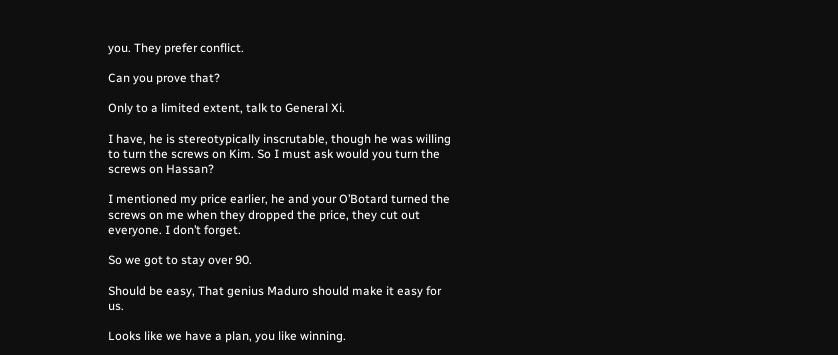you. They prefer conflict.

Can you prove that?

Only to a limited extent, talk to General Xi.

I have, he is stereotypically inscrutable, though he was willing to turn the screws on Kim. So I must ask would you turn the screws on Hassan?

I mentioned my price earlier, he and your O’Botard turned the screws on me when they dropped the price, they cut out everyone. I don’t forget.

So we got to stay over 90.

Should be easy, That genius Maduro should make it easy for us.

Looks like we have a plan, you like winning.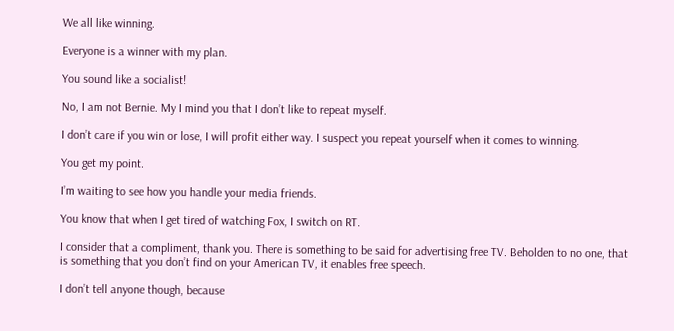We all like winning.

Everyone is a winner with my plan.

You sound like a socialist!

No, I am not Bernie. My I mind you that I don’t like to repeat myself.

I don’t care if you win or lose, I will profit either way. I suspect you repeat yourself when it comes to winning.

You get my point.

I’m waiting to see how you handle your media friends.

You know that when I get tired of watching Fox, I switch on RT.

I consider that a compliment, thank you. There is something to be said for advertising free TV. Beholden to no one, that is something that you don’t find on your American TV, it enables free speech.

I don’t tell anyone though, because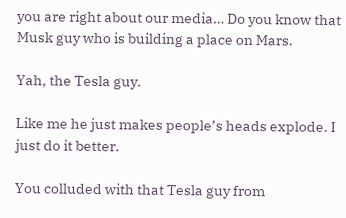you are right about our media… Do you know that Musk guy who is building a place on Mars.

Yah, the Tesla guy.

Like me he just makes people’s heads explode. I just do it better.

You colluded with that Tesla guy from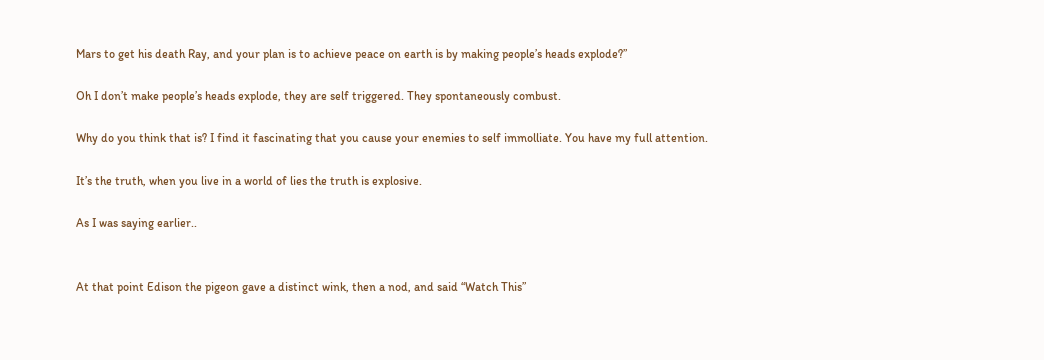Mars to get his death Ray, and your plan is to achieve peace on earth is by making people’s heads explode?”

Oh I don’t make people’s heads explode, they are self triggered. They spontaneously combust.

Why do you think that is? I find it fascinating that you cause your enemies to self immolliate. You have my full attention.

It’s the truth, when you live in a world of lies the truth is explosive.

As I was saying earlier..


At that point Edison the pigeon gave a distinct wink, then a nod, and said “Watch This”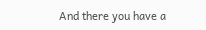And there you have a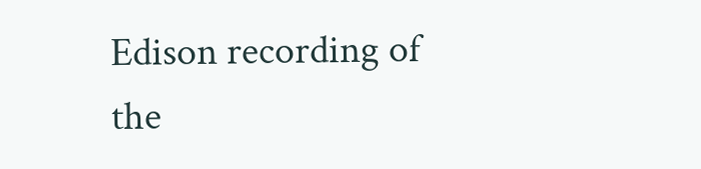Edison recording of the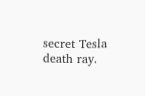secret Tesla death ray.